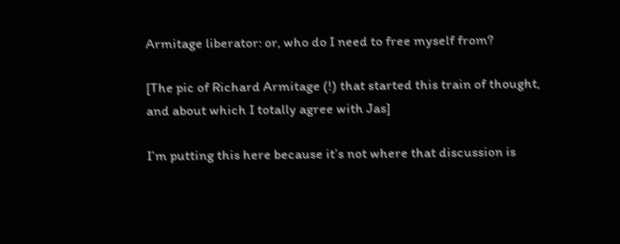Armitage liberator: or, who do I need to free myself from?

[The pic of Richard Armitage (!) that started this train of thought, and about which I totally agree with Jas]

I’m putting this here because it’s not where that discussion is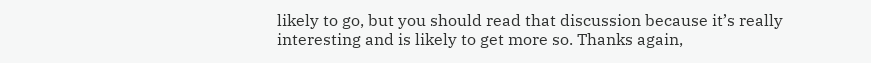likely to go, but you should read that discussion because it’s really interesting and is likely to get more so. Thanks again,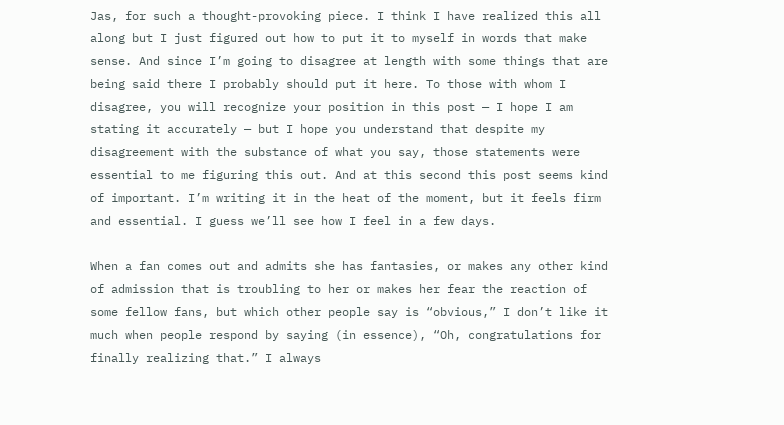Jas, for such a thought-provoking piece. I think I have realized this all along but I just figured out how to put it to myself in words that make sense. And since I’m going to disagree at length with some things that are being said there I probably should put it here. To those with whom I disagree, you will recognize your position in this post — I hope I am stating it accurately — but I hope you understand that despite my disagreement with the substance of what you say, those statements were essential to me figuring this out. And at this second this post seems kind of important. I’m writing it in the heat of the moment, but it feels firm and essential. I guess we’ll see how I feel in a few days.

When a fan comes out and admits she has fantasies, or makes any other kind of admission that is troubling to her or makes her fear the reaction of some fellow fans, but which other people say is “obvious,” I don’t like it much when people respond by saying (in essence), “Oh, congratulations for finally realizing that.” I always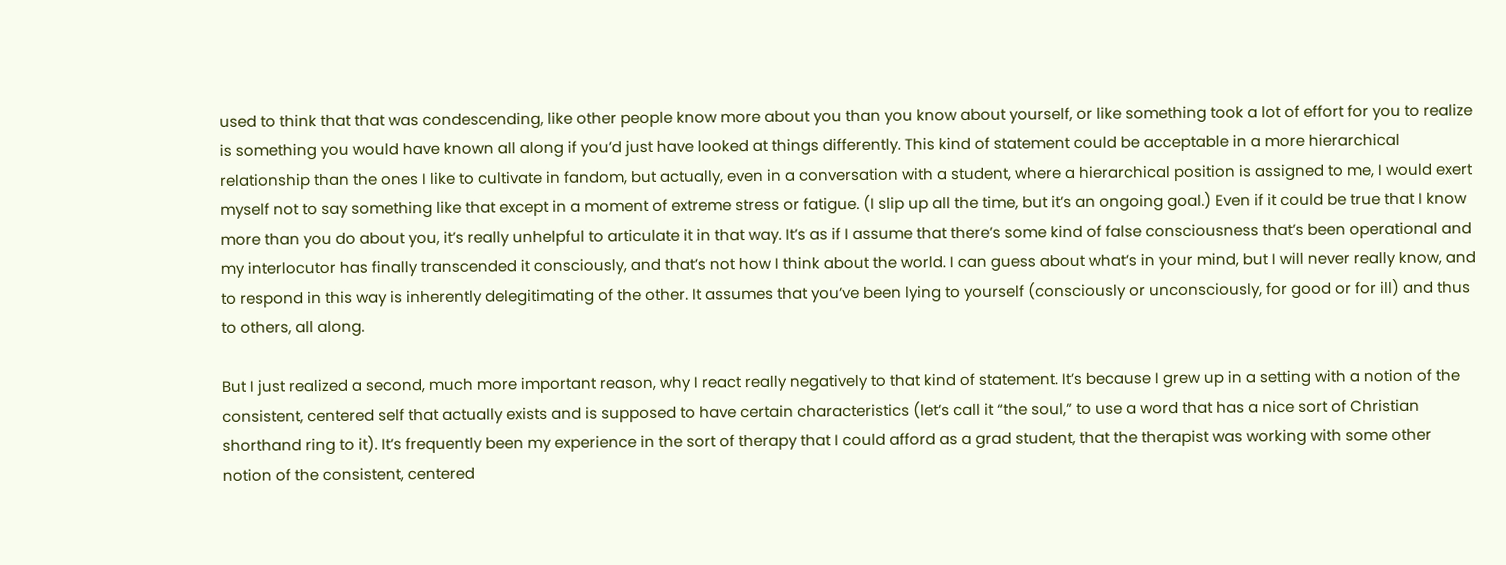used to think that that was condescending, like other people know more about you than you know about yourself, or like something took a lot of effort for you to realize is something you would have known all along if you’d just have looked at things differently. This kind of statement could be acceptable in a more hierarchical relationship than the ones I like to cultivate in fandom, but actually, even in a conversation with a student, where a hierarchical position is assigned to me, I would exert myself not to say something like that except in a moment of extreme stress or fatigue. (I slip up all the time, but it’s an ongoing goal.) Even if it could be true that I know more than you do about you, it’s really unhelpful to articulate it in that way. It’s as if I assume that there’s some kind of false consciousness that’s been operational and my interlocutor has finally transcended it consciously, and that’s not how I think about the world. I can guess about what’s in your mind, but I will never really know, and to respond in this way is inherently delegitimating of the other. It assumes that you’ve been lying to yourself (consciously or unconsciously, for good or for ill) and thus to others, all along.

But I just realized a second, much more important reason, why I react really negatively to that kind of statement. It’s because I grew up in a setting with a notion of the consistent, centered self that actually exists and is supposed to have certain characteristics (let’s call it “the soul,” to use a word that has a nice sort of Christian shorthand ring to it). It’s frequently been my experience in the sort of therapy that I could afford as a grad student, that the therapist was working with some other notion of the consistent, centered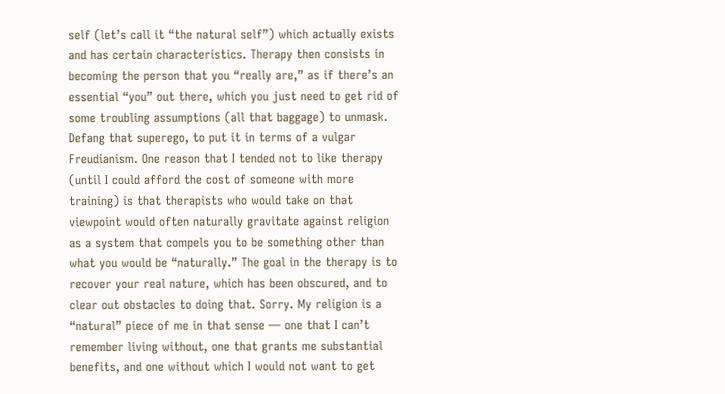self (let’s call it “the natural self”) which actually exists and has certain characteristics. Therapy then consists in becoming the person that you “really are,” as if there’s an essential “you” out there, which you just need to get rid of some troubling assumptions (all that baggage) to unmask. Defang that superego, to put it in terms of a vulgar Freudianism. One reason that I tended not to like therapy (until I could afford the cost of someone with more training) is that therapists who would take on that viewpoint would often naturally gravitate against religion as a system that compels you to be something other than what you would be “naturally.” The goal in the therapy is to recover your real nature, which has been obscured, and to clear out obstacles to doing that. Sorry. My religion is a “natural” piece of me in that sense — one that I can’t remember living without, one that grants me substantial benefits, and one without which I would not want to get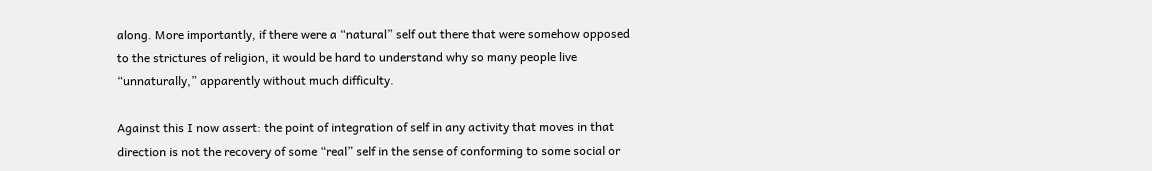along. More importantly, if there were a “natural” self out there that were somehow opposed to the strictures of religion, it would be hard to understand why so many people live “unnaturally,” apparently without much difficulty.

Against this I now assert: the point of integration of self in any activity that moves in that direction is not the recovery of some “real” self in the sense of conforming to some social or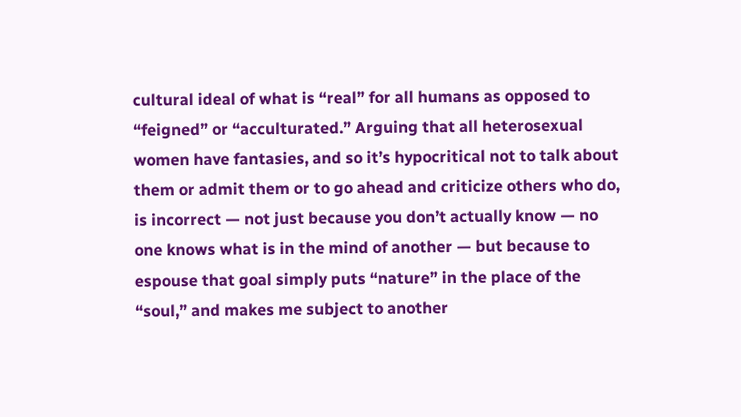cultural ideal of what is “real” for all humans as opposed to “feigned” or “acculturated.” Arguing that all heterosexual women have fantasies, and so it’s hypocritical not to talk about them or admit them or to go ahead and criticize others who do, is incorrect — not just because you don’t actually know — no one knows what is in the mind of another — but because to espouse that goal simply puts “nature” in the place of the “soul,” and makes me subject to another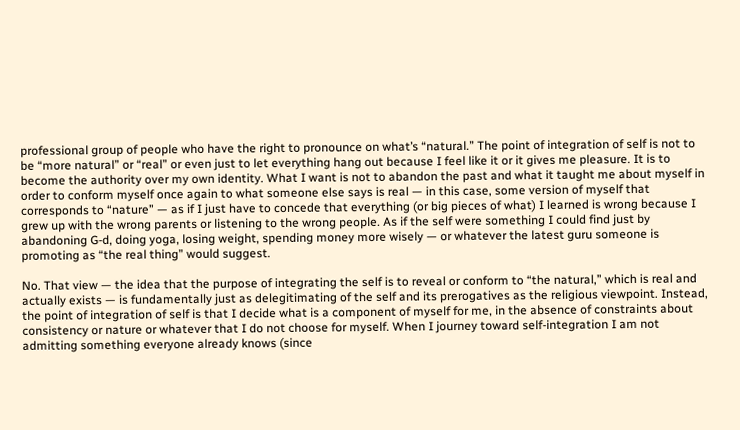professional group of people who have the right to pronounce on what’s “natural.” The point of integration of self is not to be “more natural” or “real” or even just to let everything hang out because I feel like it or it gives me pleasure. It is to become the authority over my own identity. What I want is not to abandon the past and what it taught me about myself in order to conform myself once again to what someone else says is real — in this case, some version of myself that corresponds to “nature” — as if I just have to concede that everything (or big pieces of what) I learned is wrong because I grew up with the wrong parents or listening to the wrong people. As if the self were something I could find just by abandoning G-d, doing yoga, losing weight, spending money more wisely — or whatever the latest guru someone is promoting as “the real thing” would suggest.

No. That view — the idea that the purpose of integrating the self is to reveal or conform to “the natural,” which is real and actually exists — is fundamentally just as delegitimating of the self and its prerogatives as the religious viewpoint. Instead, the point of integration of self is that I decide what is a component of myself for me, in the absence of constraints about consistency or nature or whatever that I do not choose for myself. When I journey toward self-integration I am not admitting something everyone already knows (since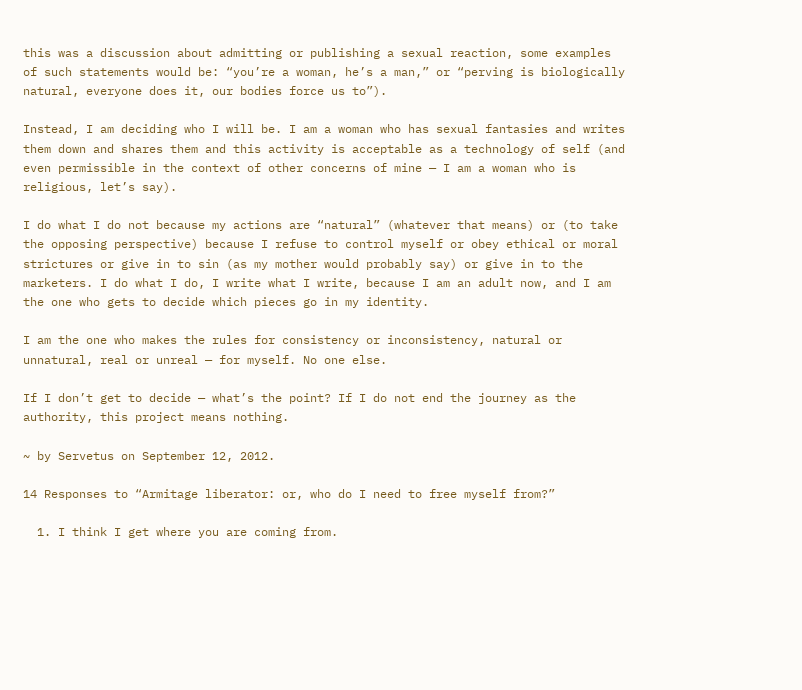this was a discussion about admitting or publishing a sexual reaction, some examples of such statements would be: “you’re a woman, he’s a man,” or “perving is biologically natural, everyone does it, our bodies force us to”).

Instead, I am deciding who I will be. I am a woman who has sexual fantasies and writes them down and shares them and this activity is acceptable as a technology of self (and even permissible in the context of other concerns of mine — I am a woman who is religious, let’s say).

I do what I do not because my actions are “natural” (whatever that means) or (to take the opposing perspective) because I refuse to control myself or obey ethical or moral strictures or give in to sin (as my mother would probably say) or give in to the marketers. I do what I do, I write what I write, because I am an adult now, and I am the one who gets to decide which pieces go in my identity.

I am the one who makes the rules for consistency or inconsistency, natural or unnatural, real or unreal — for myself. No one else.

If I don’t get to decide — what’s the point? If I do not end the journey as the authority, this project means nothing.

~ by Servetus on September 12, 2012.

14 Responses to “Armitage liberator: or, who do I need to free myself from?”

  1. I think I get where you are coming from.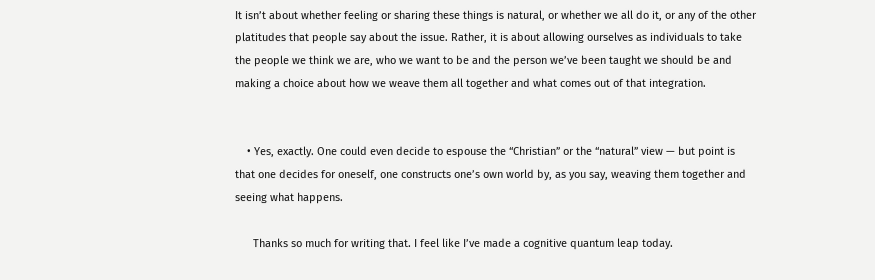It isn’t about whether feeling or sharing these things is natural, or whether we all do it, or any of the other platitudes that people say about the issue. Rather, it is about allowing ourselves as individuals to take the people we think we are, who we want to be and the person we’ve been taught we should be and making a choice about how we weave them all together and what comes out of that integration.


    • Yes, exactly. One could even decide to espouse the “Christian” or the “natural” view — but point is that one decides for oneself, one constructs one’s own world by, as you say, weaving them together and seeing what happens.

      Thanks so much for writing that. I feel like I’ve made a cognitive quantum leap today.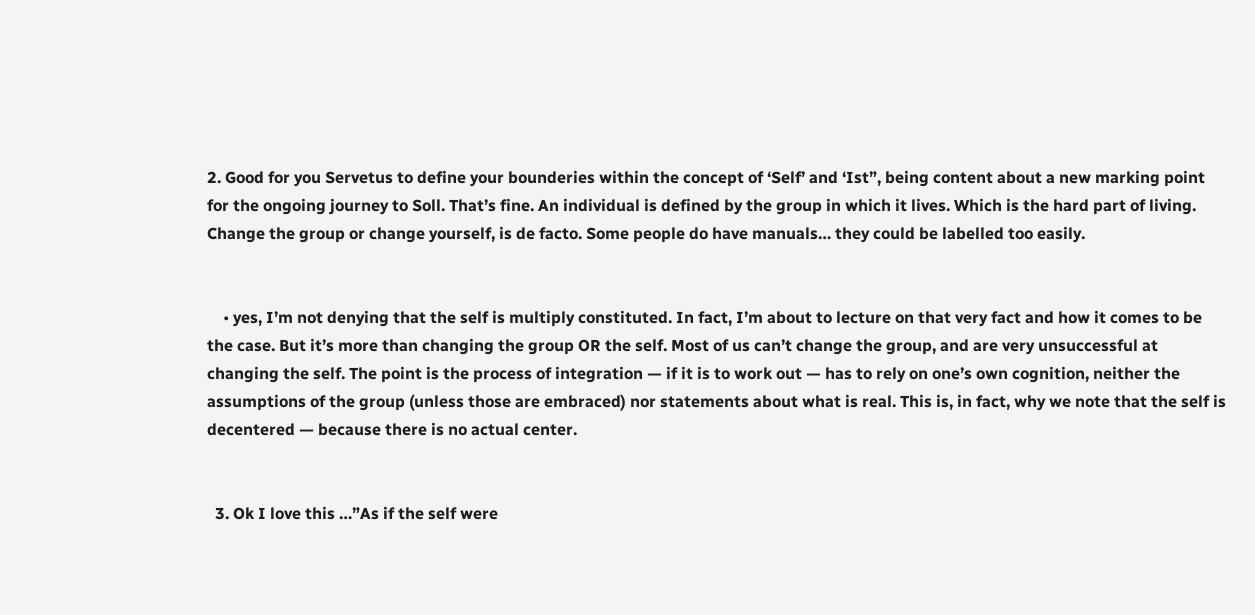2. Good for you Servetus to define your bounderies within the concept of ‘Self’ and ‘Ist”, being content about a new marking point for the ongoing journey to Soll. That’s fine. An individual is defined by the group in which it lives. Which is the hard part of living. Change the group or change yourself, is de facto. Some people do have manuals… they could be labelled too easily.


    • yes, I’m not denying that the self is multiply constituted. In fact, I’m about to lecture on that very fact and how it comes to be the case. But it’s more than changing the group OR the self. Most of us can’t change the group, and are very unsuccessful at changing the self. The point is the process of integration — if it is to work out — has to rely on one’s own cognition, neither the assumptions of the group (unless those are embraced) nor statements about what is real. This is, in fact, why we note that the self is decentered — because there is no actual center.


  3. Ok I love this …”As if the self were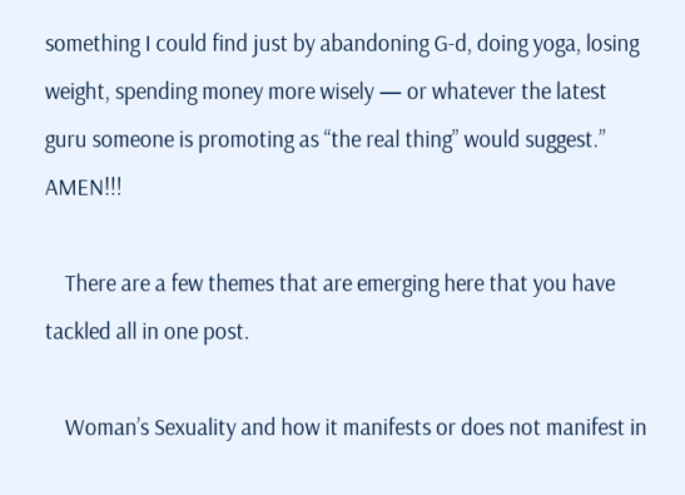something I could find just by abandoning G-d, doing yoga, losing weight, spending money more wisely — or whatever the latest guru someone is promoting as “the real thing” would suggest.” AMEN!!!

    There are a few themes that are emerging here that you have tackled all in one post.

    Woman’s Sexuality and how it manifests or does not manifest in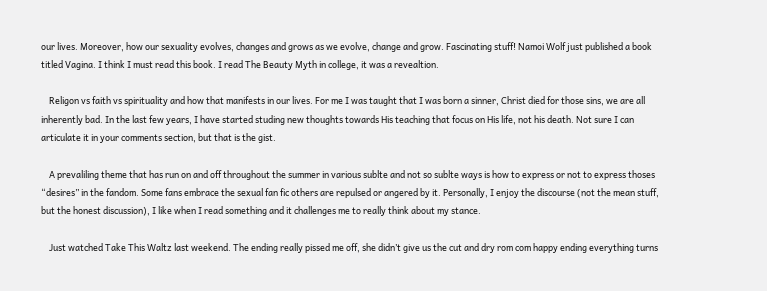our lives. Moreover, how our sexuality evolves, changes and grows as we evolve, change and grow. Fascinating stuff! Namoi Wolf just published a book titled Vagina. I think I must read this book. I read The Beauty Myth in college, it was a revealtion.

    Religon vs faith vs spirituality and how that manifests in our lives. For me I was taught that I was born a sinner, Christ died for those sins, we are all inherently bad. In the last few years, I have started studing new thoughts towards His teaching that focus on His life, not his death. Not sure I can articulate it in your comments section, but that is the gist.

    A prevaliling theme that has run on and off throughout the summer in various sublte and not so sublte ways is how to express or not to express thoses “desires” in the fandom. Some fans embrace the sexual fan fic others are repulsed or angered by it. Personally, I enjoy the discourse (not the mean stuff, but the honest discussion), I like when I read something and it challenges me to really think about my stance.

    Just watched Take This Waltz last weekend. The ending really pissed me off, she didn’t give us the cut and dry rom com happy ending everything turns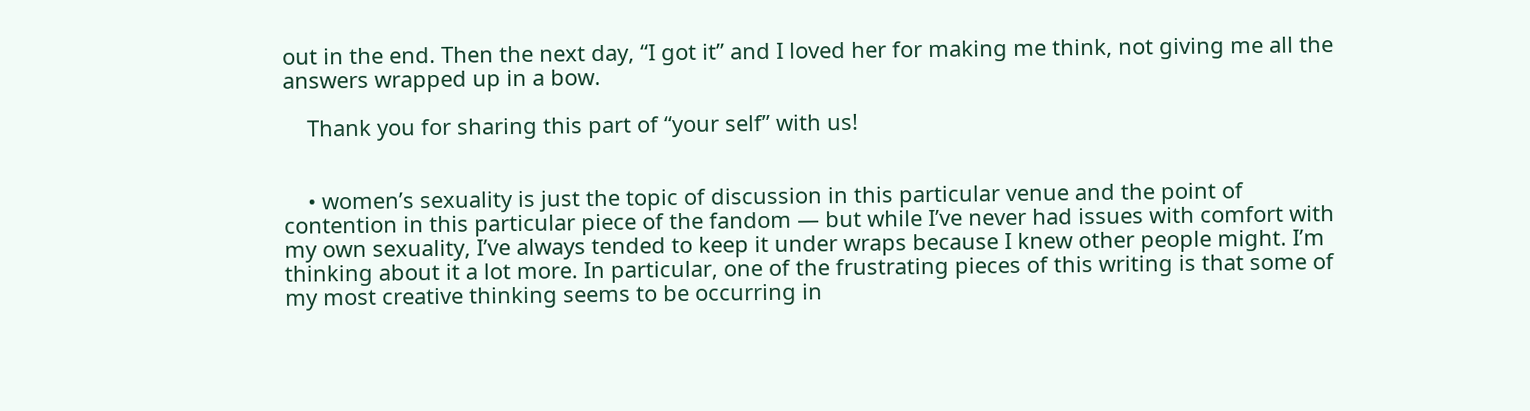out in the end. Then the next day, “I got it” and I loved her for making me think, not giving me all the answers wrapped up in a bow.

    Thank you for sharing this part of “your self” with us!


    • women’s sexuality is just the topic of discussion in this particular venue and the point of contention in this particular piece of the fandom — but while I’ve never had issues with comfort with my own sexuality, I’ve always tended to keep it under wraps because I knew other people might. I’m thinking about it a lot more. In particular, one of the frustrating pieces of this writing is that some of my most creative thinking seems to be occurring in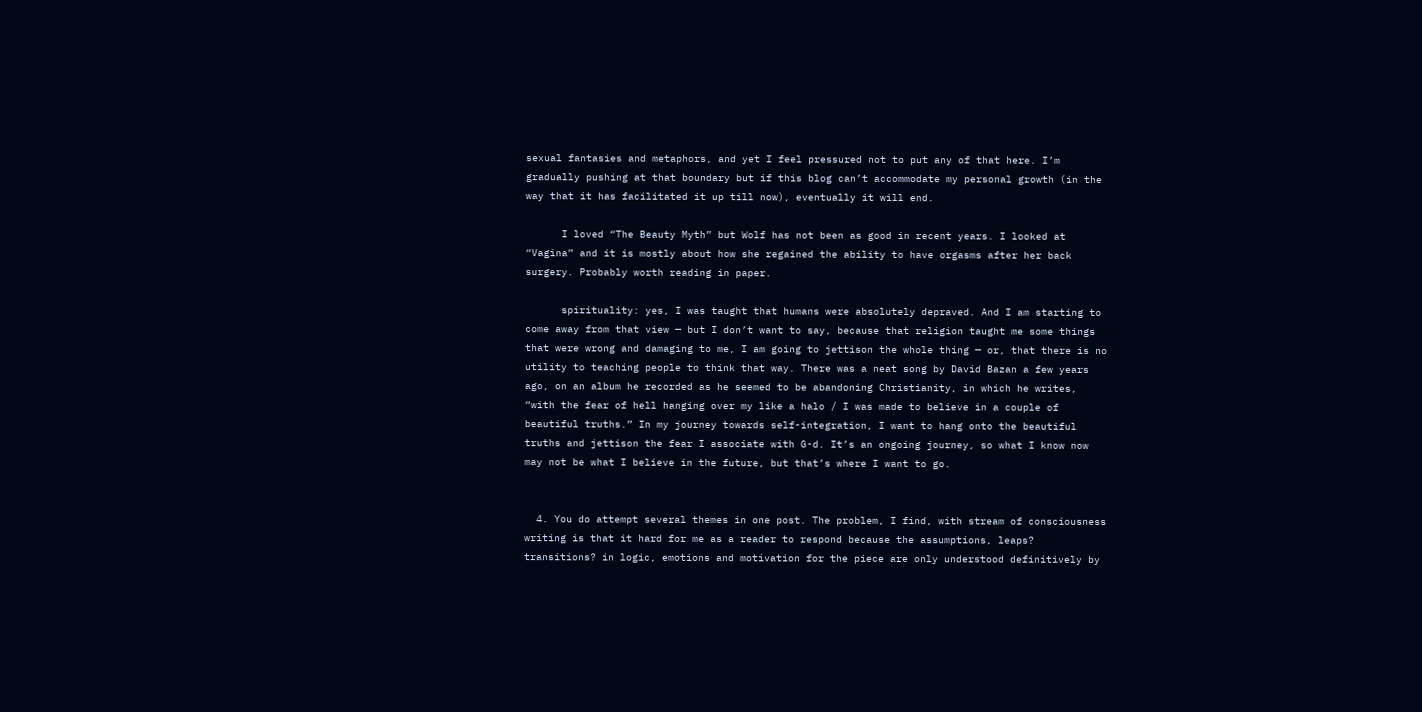sexual fantasies and metaphors, and yet I feel pressured not to put any of that here. I’m gradually pushing at that boundary but if this blog can’t accommodate my personal growth (in the way that it has facilitated it up till now), eventually it will end.

      I loved “The Beauty Myth” but Wolf has not been as good in recent years. I looked at “Vagina” and it is mostly about how she regained the ability to have orgasms after her back surgery. Probably worth reading in paper.

      spirituality: yes, I was taught that humans were absolutely depraved. And I am starting to come away from that view — but I don’t want to say, because that religion taught me some things that were wrong and damaging to me, I am going to jettison the whole thing — or, that there is no utility to teaching people to think that way. There was a neat song by David Bazan a few years ago, on an album he recorded as he seemed to be abandoning Christianity, in which he writes, “with the fear of hell hanging over my like a halo / I was made to believe in a couple of beautiful truths.” In my journey towards self-integration, I want to hang onto the beautiful truths and jettison the fear I associate with G-d. It’s an ongoing journey, so what I know now may not be what I believe in the future, but that’s where I want to go.


  4. You do attempt several themes in one post. The problem, I find, with stream of consciousness writing is that it hard for me as a reader to respond because the assumptions, leaps? transitions? in logic, emotions and motivation for the piece are only understood definitively by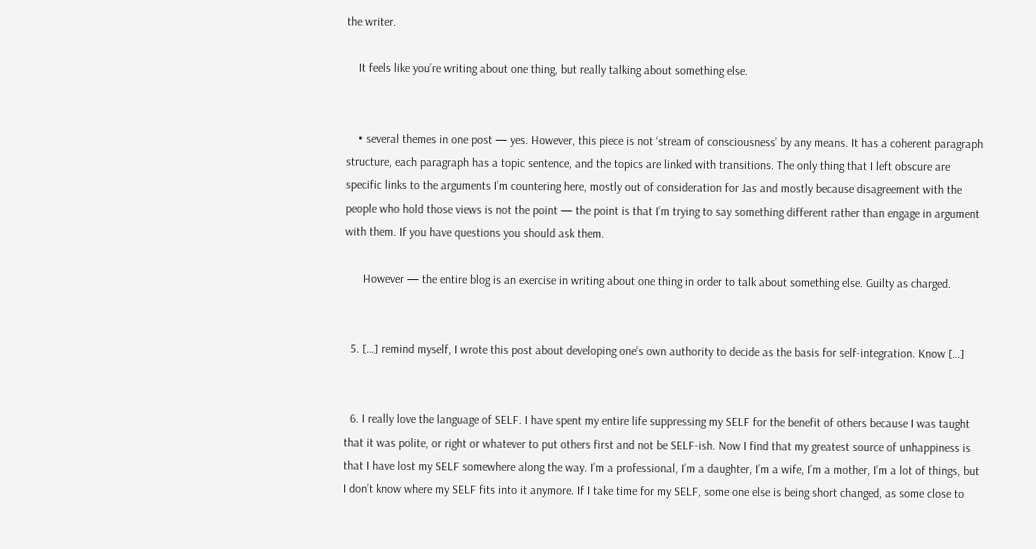the writer.

    It feels like you’re writing about one thing, but really talking about something else.


    • several themes in one post — yes. However, this piece is not ‘stream of consciousness’ by any means. It has a coherent paragraph structure, each paragraph has a topic sentence, and the topics are linked with transitions. The only thing that I left obscure are specific links to the arguments I’m countering here, mostly out of consideration for Jas and mostly because disagreement with the people who hold those views is not the point — the point is that I’m trying to say something different rather than engage in argument with them. If you have questions you should ask them.

      However — the entire blog is an exercise in writing about one thing in order to talk about something else. Guilty as charged.


  5. […] remind myself, I wrote this post about developing one’s own authority to decide as the basis for self-integration. Know […]


  6. I really love the language of SELF. I have spent my entire life suppressing my SELF for the benefit of others because I was taught that it was polite, or right or whatever to put others first and not be SELF-ish. Now I find that my greatest source of unhappiness is that I have lost my SELF somewhere along the way. I’m a professional, I’m a daughter, I’m a wife, I’m a mother, I’m a lot of things, but I don’t know where my SELF fits into it anymore. If I take time for my SELF, some one else is being short changed, as some close to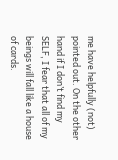me have helpfully (not) pointed out. On the other hand if I don’t find my SELF, I fear that all of my beings will fall like a house of cards.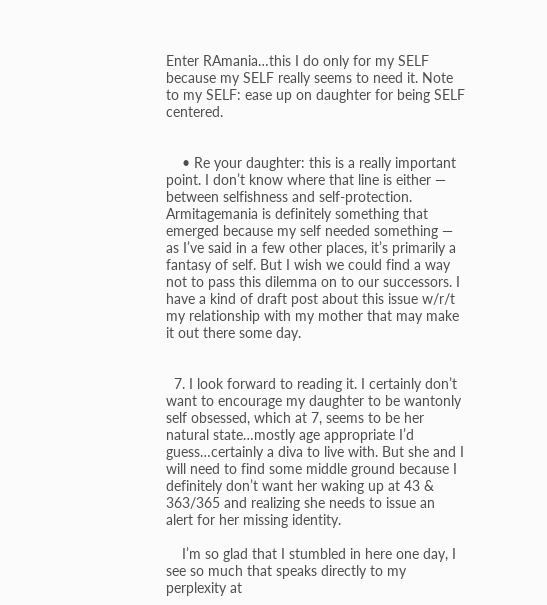Enter RAmania…this I do only for my SELF because my SELF really seems to need it. Note to my SELF: ease up on daughter for being SELF centered.


    • Re your daughter: this is a really important point. I don’t know where that line is either — between selfishness and self-protection. Armitagemania is definitely something that emerged because my self needed something — as I’ve said in a few other places, it’s primarily a fantasy of self. But I wish we could find a way not to pass this dilemma on to our successors. I have a kind of draft post about this issue w/r/t my relationship with my mother that may make it out there some day.


  7. I look forward to reading it. I certainly don’t want to encourage my daughter to be wantonly self obsessed, which at 7, seems to be her natural state…mostly age appropriate I’d guess…certainly a diva to live with. But she and I will need to find some middle ground because I definitely don’t want her waking up at 43 & 363/365 and realizing she needs to issue an alert for her missing identity.

    I’m so glad that I stumbled in here one day, I see so much that speaks directly to my perplexity at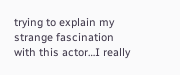trying to explain my strange fascination with this actor…I really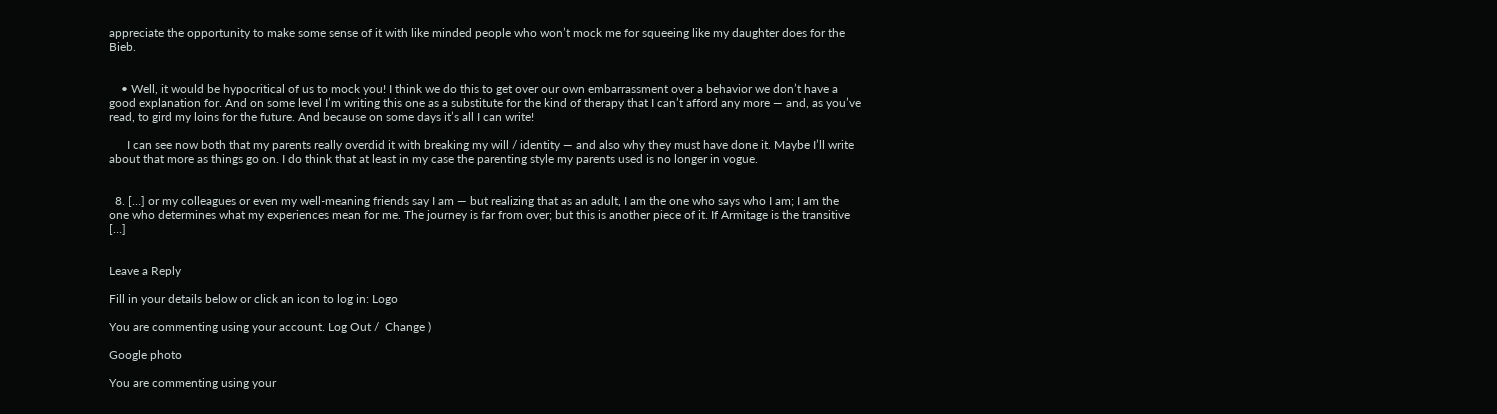appreciate the opportunity to make some sense of it with like minded people who won’t mock me for squeeing like my daughter does for the Bieb.


    • Well, it would be hypocritical of us to mock you! I think we do this to get over our own embarrassment over a behavior we don’t have a good explanation for. And on some level I’m writing this one as a substitute for the kind of therapy that I can’t afford any more — and, as you’ve read, to gird my loins for the future. And because on some days it’s all I can write!

      I can see now both that my parents really overdid it with breaking my will / identity — and also why they must have done it. Maybe I’ll write about that more as things go on. I do think that at least in my case the parenting style my parents used is no longer in vogue.


  8. […] or my colleagues or even my well-meaning friends say I am — but realizing that as an adult, I am the one who says who I am; I am the one who determines what my experiences mean for me. The journey is far from over; but this is another piece of it. If Armitage is the transitive […]


Leave a Reply

Fill in your details below or click an icon to log in: Logo

You are commenting using your account. Log Out /  Change )

Google photo

You are commenting using your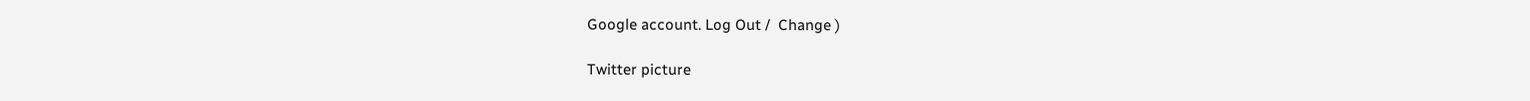Google account. Log Out /  Change )

Twitter picture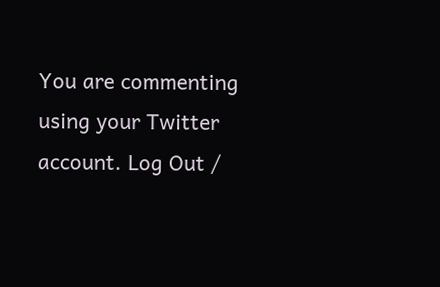You are commenting using your Twitter account. Log Out /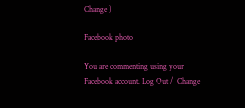Change )

Facebook photo

You are commenting using your Facebook account. Log Out /  Change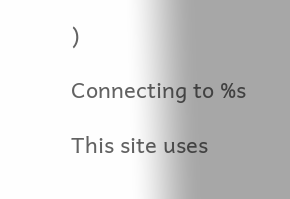)

Connecting to %s

This site uses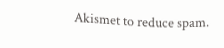Akismet to reduce spam.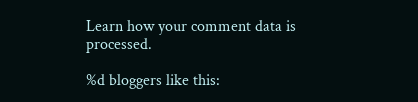Learn how your comment data is processed.

%d bloggers like this: